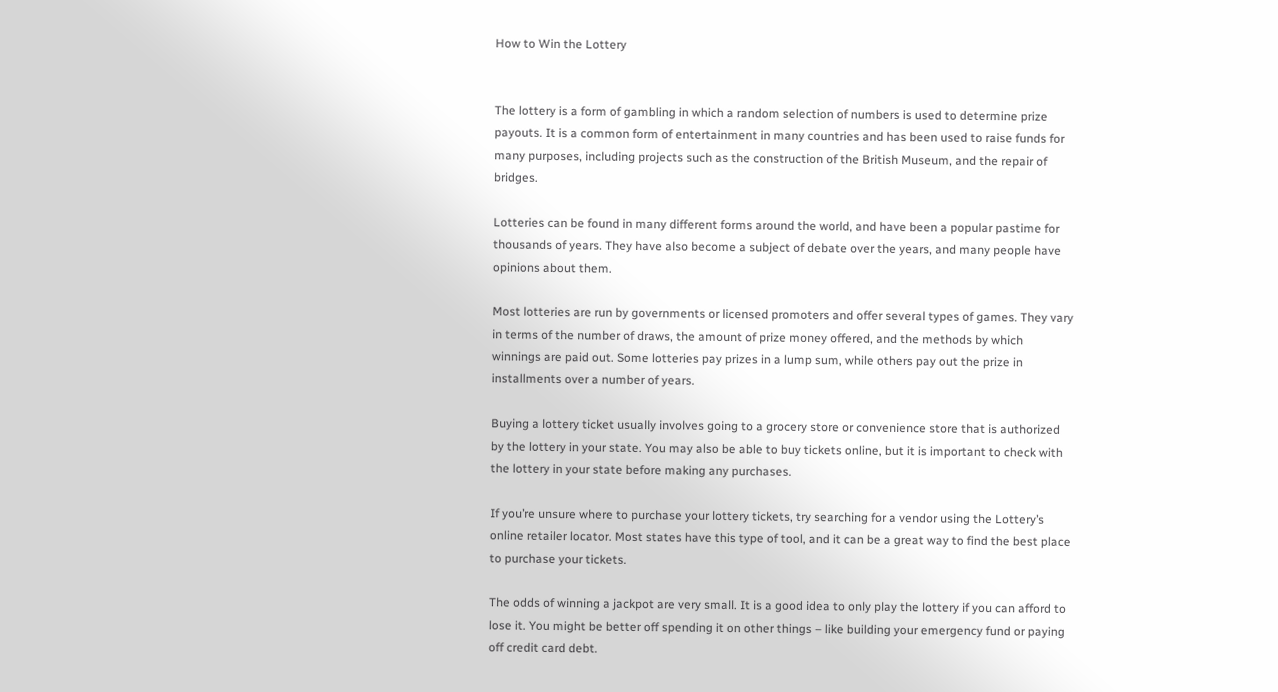How to Win the Lottery


The lottery is a form of gambling in which a random selection of numbers is used to determine prize payouts. It is a common form of entertainment in many countries and has been used to raise funds for many purposes, including projects such as the construction of the British Museum, and the repair of bridges.

Lotteries can be found in many different forms around the world, and have been a popular pastime for thousands of years. They have also become a subject of debate over the years, and many people have opinions about them.

Most lotteries are run by governments or licensed promoters and offer several types of games. They vary in terms of the number of draws, the amount of prize money offered, and the methods by which winnings are paid out. Some lotteries pay prizes in a lump sum, while others pay out the prize in installments over a number of years.

Buying a lottery ticket usually involves going to a grocery store or convenience store that is authorized by the lottery in your state. You may also be able to buy tickets online, but it is important to check with the lottery in your state before making any purchases.

If you’re unsure where to purchase your lottery tickets, try searching for a vendor using the Lottery’s online retailer locator. Most states have this type of tool, and it can be a great way to find the best place to purchase your tickets.

The odds of winning a jackpot are very small. It is a good idea to only play the lottery if you can afford to lose it. You might be better off spending it on other things – like building your emergency fund or paying off credit card debt.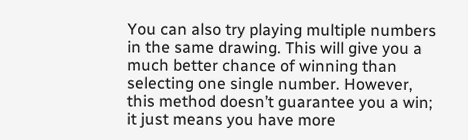You can also try playing multiple numbers in the same drawing. This will give you a much better chance of winning than selecting one single number. However, this method doesn’t guarantee you a win; it just means you have more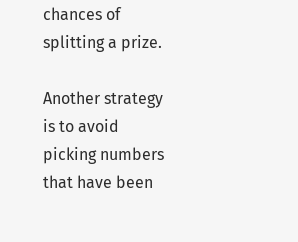chances of splitting a prize.

Another strategy is to avoid picking numbers that have been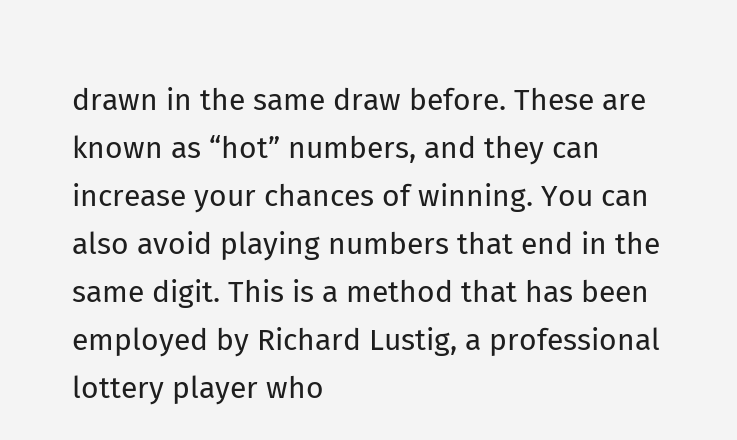drawn in the same draw before. These are known as “hot” numbers, and they can increase your chances of winning. You can also avoid playing numbers that end in the same digit. This is a method that has been employed by Richard Lustig, a professional lottery player who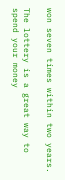won seven times within two years.

The lottery is a great way to spend your money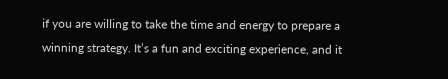if you are willing to take the time and energy to prepare a winning strategy. It’s a fun and exciting experience, and it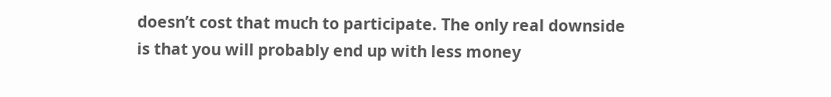doesn’t cost that much to participate. The only real downside is that you will probably end up with less money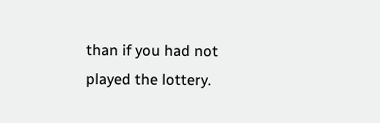than if you had not played the lottery.